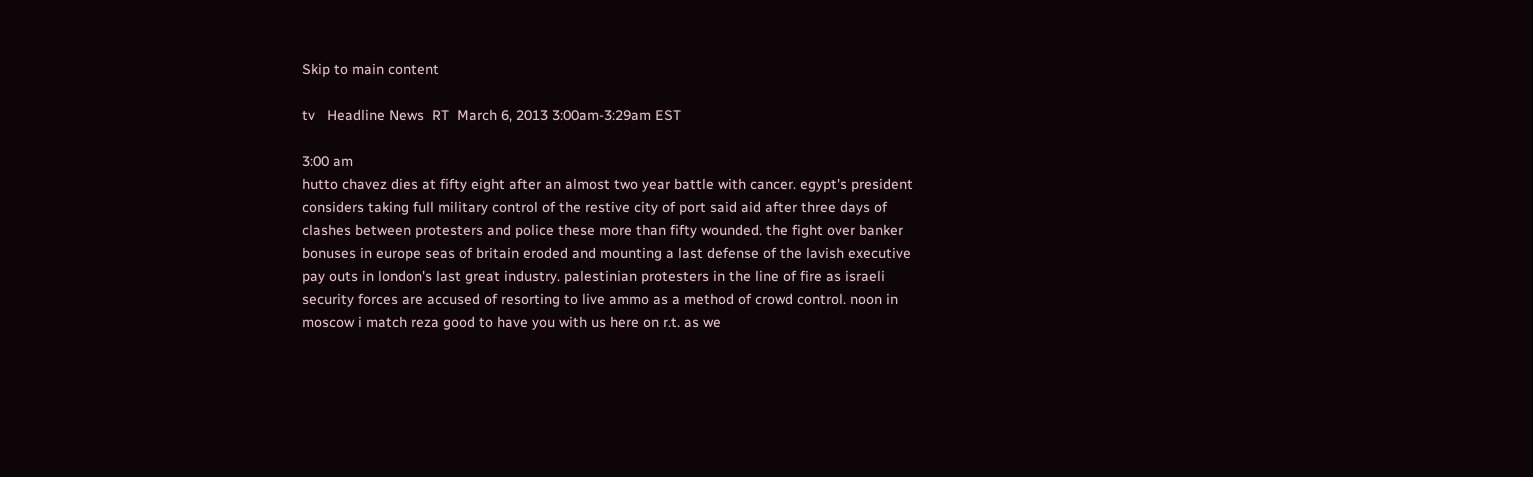Skip to main content

tv   Headline News  RT  March 6, 2013 3:00am-3:29am EST

3:00 am
hutto chavez dies at fifty eight after an almost two year battle with cancer. egypt's president considers taking full military control of the restive city of port said aid after three days of clashes between protesters and police these more than fifty wounded. the fight over banker bonuses in europe seas of britain eroded and mounting a last defense of the lavish executive pay outs in london's last great industry. palestinian protesters in the line of fire as israeli security forces are accused of resorting to live ammo as a method of crowd control. noon in moscow i match reza good to have you with us here on r.t. as we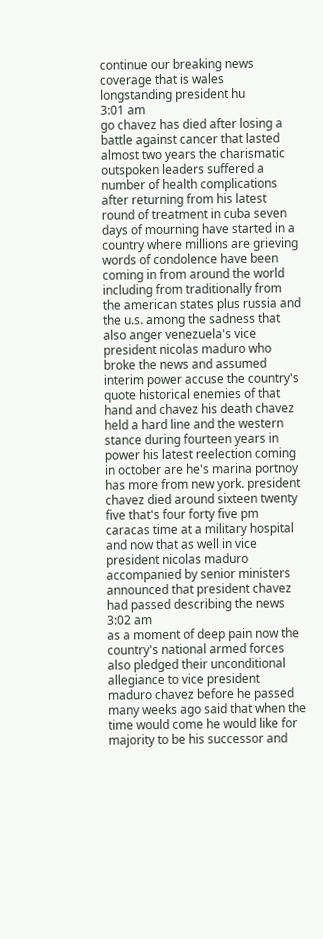continue our breaking news coverage that is wales longstanding president hu
3:01 am
go chavez has died after losing a battle against cancer that lasted almost two years the charismatic outspoken leaders suffered a number of health complications after returning from his latest round of treatment in cuba seven days of mourning have started in a country where millions are grieving words of condolence have been coming in from around the world including from traditionally from the american states plus russia and the u.s. among the sadness that also anger venezuela's vice president nicolas maduro who broke the news and assumed interim power accuse the country's quote historical enemies of that hand and chavez his death chavez held a hard line and the western stance during fourteen years in power his latest reelection coming in october are he's marina portnoy has more from new york. president chavez died around sixteen twenty five that's four forty five pm caracas time at a military hospital and now that as well in vice president nicolas maduro accompanied by senior ministers announced that president chavez had passed describing the news
3:02 am
as a moment of deep pain now the country's national armed forces also pledged their unconditional allegiance to vice president maduro chavez before he passed many weeks ago said that when the time would come he would like for majority to be his successor and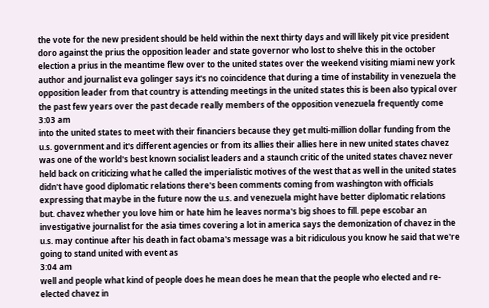the vote for the new president should be held within the next thirty days and will likely pit vice president doro against the prius the opposition leader and state governor who lost to shelve this in the october election a prius in the meantime flew over to the united states over the weekend visiting miami new york author and journalist eva golinger says it's no coincidence that during a time of instability in venezuela the opposition leader from that country is attending meetings in the united states this is been also typical over the past few years over the past decade really members of the opposition venezuela frequently come
3:03 am
into the united states to meet with their financiers because they get multi-million dollar funding from the u.s. government and it's different agencies or from its allies their allies here in new united states chavez was one of the world's best known socialist leaders and a staunch critic of the united states chavez never held back on criticizing what he called the imperialistic motives of the west that as well in the united states didn't have good diplomatic relations there's been comments coming from washington with officials expressing that maybe in the future now the u.s. and venezuela might have better diplomatic relations but. chavez whether you love him or hate him he leaves norma's big shoes to fill. pepe escobar an investigative journalist for the asia times covering a lot in america says the demonization of chavez in the u.s. may continue after his death in fact obama's message was a bit ridiculous you know he said that we're going to stand united with event as
3:04 am
well and people what kind of people does he mean does he mean that the people who elected and re-elected chavez in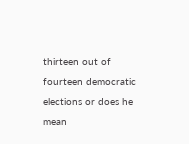thirteen out of fourteen democratic elections or does he mean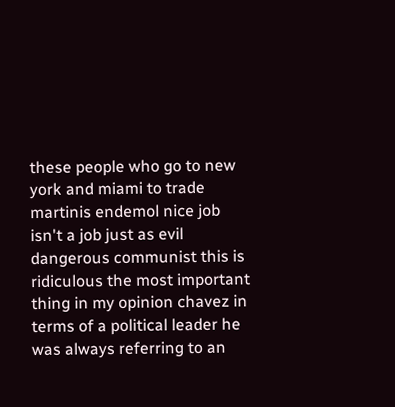these people who go to new york and miami to trade martinis endemol nice job isn't a job just as evil dangerous communist this is ridiculous the most important thing in my opinion chavez in terms of a political leader he was always referring to an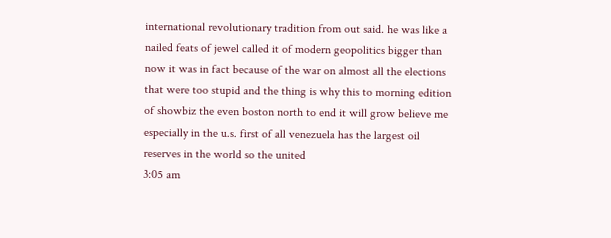international revolutionary tradition from out said. he was like a nailed feats of jewel called it of modern geopolitics bigger than now it was in fact because of the war on almost all the elections that were too stupid and the thing is why this to morning edition of showbiz the even boston north to end it will grow believe me especially in the u.s. first of all venezuela has the largest oil reserves in the world so the united
3:05 am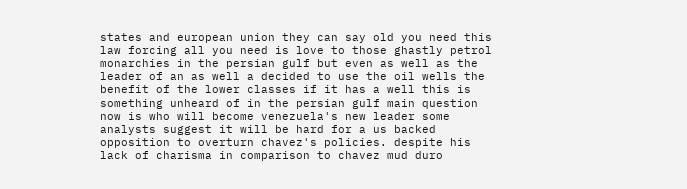states and european union they can say old you need this law forcing all you need is love to those ghastly petrol monarchies in the persian gulf but even as well as the leader of an as well a decided to use the oil wells the benefit of the lower classes if it has a well this is something unheard of in the persian gulf main question now is who will become venezuela's new leader some analysts suggest it will be hard for a us backed opposition to overturn chavez's policies. despite his lack of charisma in comparison to chavez mud duro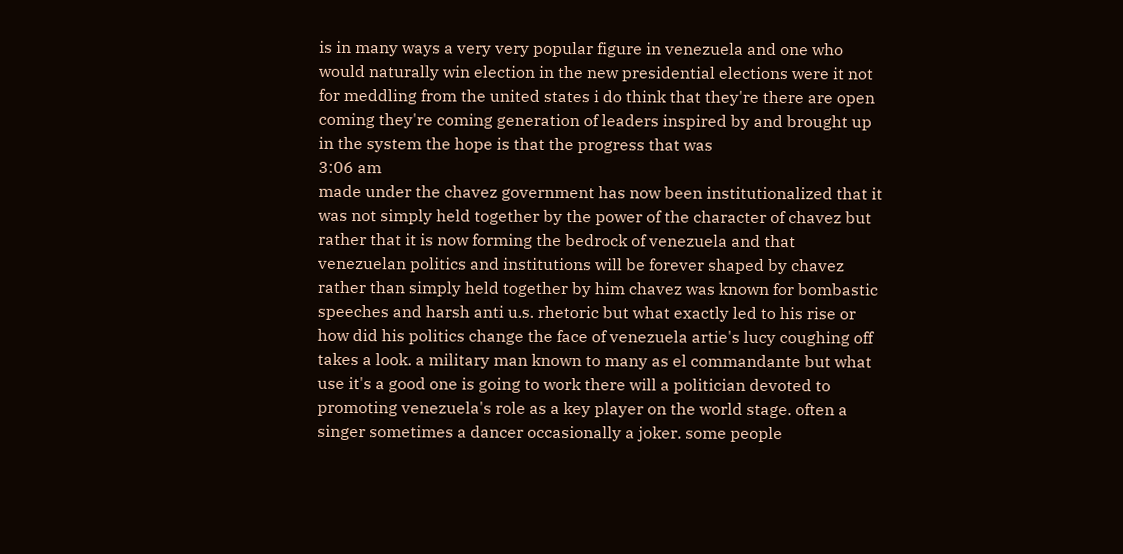is in many ways a very very popular figure in venezuela and one who would naturally win election in the new presidential elections were it not for meddling from the united states i do think that they're there are open coming they're coming generation of leaders inspired by and brought up in the system the hope is that the progress that was
3:06 am
made under the chavez government has now been institutionalized that it was not simply held together by the power of the character of chavez but rather that it is now forming the bedrock of venezuela and that venezuelan politics and institutions will be forever shaped by chavez rather than simply held together by him chavez was known for bombastic speeches and harsh anti u.s. rhetoric but what exactly led to his rise or how did his politics change the face of venezuela artie's lucy coughing off takes a look. a military man known to many as el commandante but what use it's a good one is going to work there will a politician devoted to promoting venezuela's role as a key player on the world stage. often a singer sometimes a dancer occasionally a joker. some people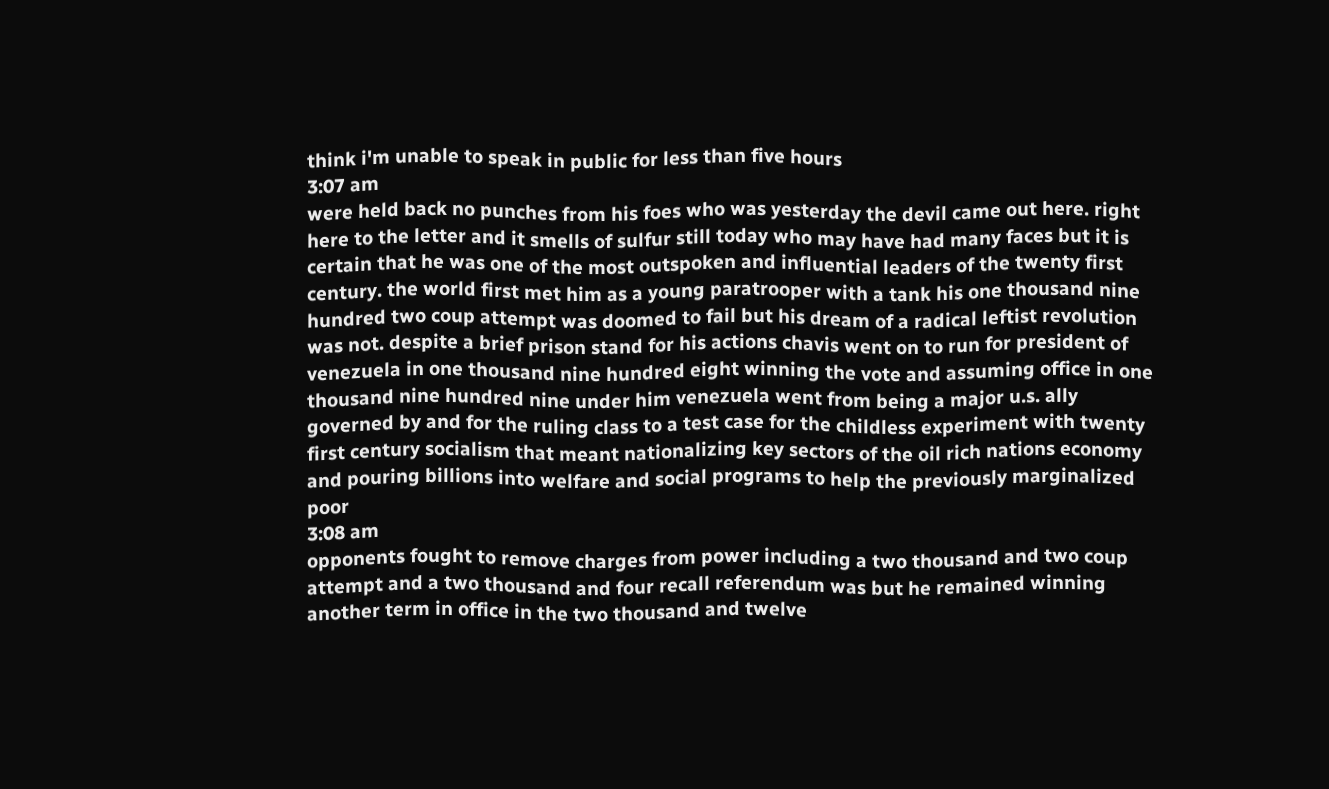think i'm unable to speak in public for less than five hours
3:07 am
were held back no punches from his foes who was yesterday the devil came out here. right here to the letter and it smells of sulfur still today who may have had many faces but it is certain that he was one of the most outspoken and influential leaders of the twenty first century. the world first met him as a young paratrooper with a tank his one thousand nine hundred two coup attempt was doomed to fail but his dream of a radical leftist revolution was not. despite a brief prison stand for his actions chavis went on to run for president of venezuela in one thousand nine hundred eight winning the vote and assuming office in one thousand nine hundred nine under him venezuela went from being a major u.s. ally governed by and for the ruling class to a test case for the childless experiment with twenty first century socialism that meant nationalizing key sectors of the oil rich nations economy and pouring billions into welfare and social programs to help the previously marginalized poor
3:08 am
opponents fought to remove charges from power including a two thousand and two coup attempt and a two thousand and four recall referendum was but he remained winning another term in office in the two thousand and twelve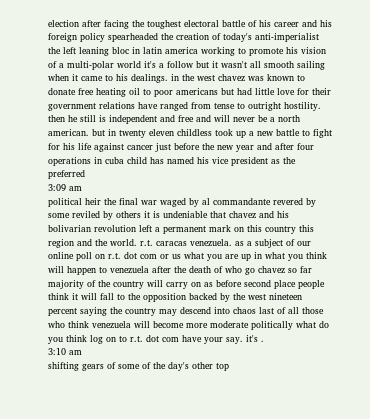election after facing the toughest electoral battle of his career and his foreign policy spearheaded the creation of today's anti-imperialist the left leaning bloc in latin america working to promote his vision of a multi-polar world it's a follow but it wasn't all smooth sailing when it came to his dealings. in the west chavez was known to donate free heating oil to poor americans but had little love for their government relations have ranged from tense to outright hostility. then he still is independent and free and will never be a north american. but in twenty eleven childless took up a new battle to fight for his life against cancer just before the new year and after four operations in cuba child has named his vice president as the preferred
3:09 am
political heir the final war waged by al commandante revered by some reviled by others it is undeniable that chavez and his bolivarian revolution left a permanent mark on this country this region and the world. r.t. caracas venezuela. as a subject of our online poll on r.t. dot com or us what you are up in what you think will happen to venezuela after the death of who go chavez so far majority of the country will carry on as before second place people think it will fall to the opposition backed by the west nineteen percent saying the country may descend into chaos last of all those who think venezuela will become more moderate politically what do you think log on to r.t. dot com have your say. it's .
3:10 am
shifting gears of some of the day's other top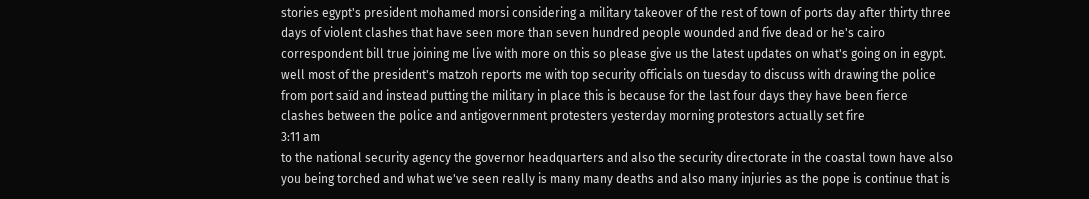stories egypt's president mohamed morsi considering a military takeover of the rest of town of ports day after thirty three days of violent clashes that have seen more than seven hundred people wounded and five dead or he's cairo correspondent bill true joining me live with more on this so please give us the latest updates on what's going on in egypt. well most of the president's matzoh reports me with top security officials on tuesday to discuss with drawing the police from port saïd and instead putting the military in place this is because for the last four days they have been fierce clashes between the police and antigovernment protesters yesterday morning protestors actually set fire
3:11 am
to the national security agency the governor headquarters and also the security directorate in the coastal town have also you being torched and what we've seen really is many many deaths and also many injuries as the pope is continue that is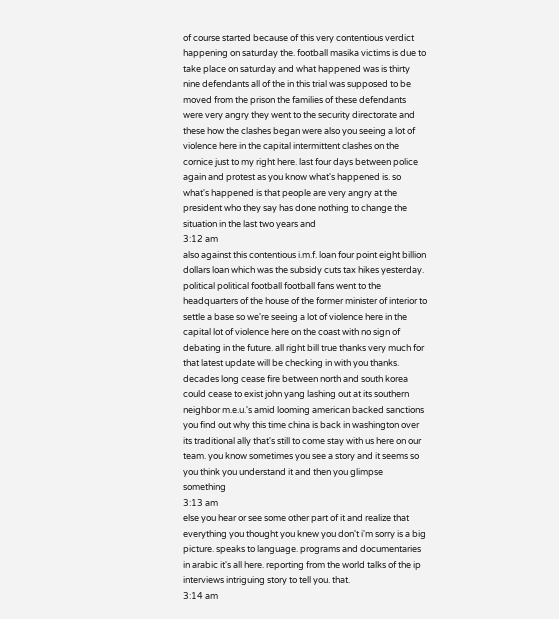of course started because of this very contentious verdict happening on saturday the. football masika victims is due to take place on saturday and what happened was is thirty nine defendants all of the in this trial was supposed to be moved from the prison the families of these defendants were very angry they went to the security directorate and these how the clashes began were also you seeing a lot of violence here in the capital intermittent clashes on the cornice just to my right here. last four days between police again and protest as you know what's happened is. so what's happened is that people are very angry at the president who they say has done nothing to change the situation in the last two years and
3:12 am
also against this contentious i.m.f. loan four point eight billion dollars loan which was the subsidy cuts tax hikes yesterday. political political football football fans went to the headquarters of the house of the former minister of interior to settle a base so we're seeing a lot of violence here in the capital lot of violence here on the coast with no sign of debating in the future. all right bill true thanks very much for that latest update will be checking in with you thanks. decades long cease fire between north and south korea could cease to exist john yang lashing out at its southern neighbor m.e.u.'s amid looming american backed sanctions you find out why this time china is back in washington over its traditional ally that's still to come stay with us here on our team. you know sometimes you see a story and it seems so you think you understand it and then you glimpse something
3:13 am
else you hear or see some other part of it and realize that everything you thought you knew you don't i'm sorry is a big picture. speaks to language. programs and documentaries in arabic it's all here. reporting from the world talks of the ip interviews intriguing story to tell you. that.
3:14 am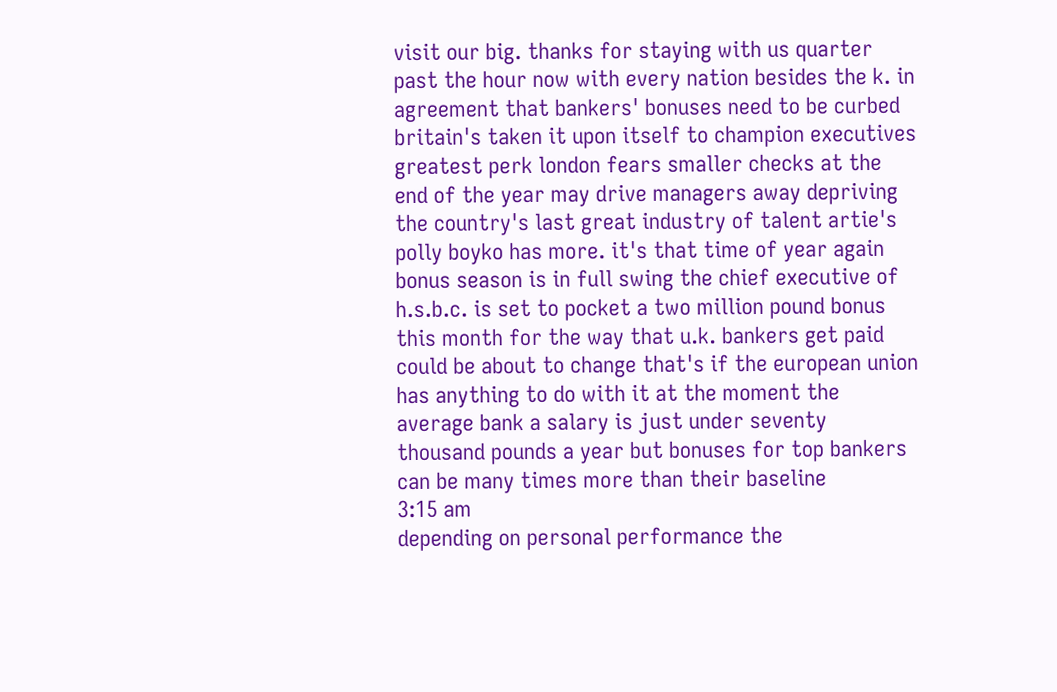visit our big. thanks for staying with us quarter past the hour now with every nation besides the k. in agreement that bankers' bonuses need to be curbed britain's taken it upon itself to champion executives greatest perk london fears smaller checks at the end of the year may drive managers away depriving the country's last great industry of talent artie's polly boyko has more. it's that time of year again bonus season is in full swing the chief executive of h.s.b.c. is set to pocket a two million pound bonus this month for the way that u.k. bankers get paid could be about to change that's if the european union has anything to do with it at the moment the average bank a salary is just under seventy thousand pounds a year but bonuses for top bankers can be many times more than their baseline
3:15 am
depending on personal performance the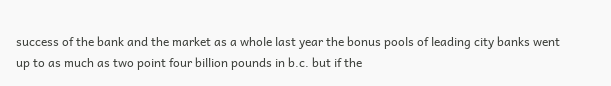success of the bank and the market as a whole last year the bonus pools of leading city banks went up to as much as two point four billion pounds in b.c. but if the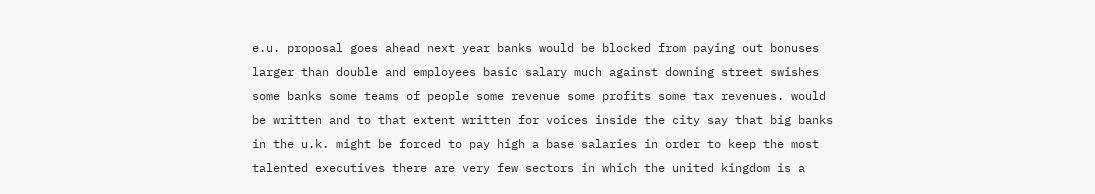e.u. proposal goes ahead next year banks would be blocked from paying out bonuses larger than double and employees basic salary much against downing street swishes some banks some teams of people some revenue some profits some tax revenues. would be written and to that extent written for voices inside the city say that big banks in the u.k. might be forced to pay high a base salaries in order to keep the most talented executives there are very few sectors in which the united kingdom is a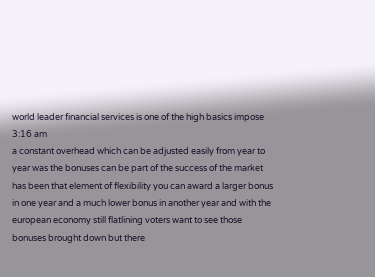world leader financial services is one of the high basics impose
3:16 am
a constant overhead which can be adjusted easily from year to year was the bonuses can be part of the success of the market has been that element of flexibility you can award a larger bonus in one year and a much lower bonus in another year and with the european economy still flatlining voters want to see those bonuses brought down but there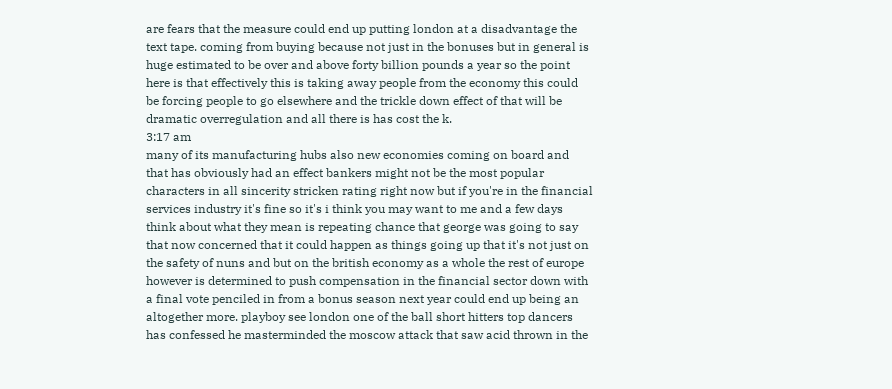are fears that the measure could end up putting london at a disadvantage the text tape. coming from buying because not just in the bonuses but in general is huge estimated to be over and above forty billion pounds a year so the point here is that effectively this is taking away people from the economy this could be forcing people to go elsewhere and the trickle down effect of that will be dramatic overregulation and all there is has cost the k.
3:17 am
many of its manufacturing hubs also new economies coming on board and that has obviously had an effect bankers might not be the most popular characters in all sincerity stricken rating right now but if you're in the financial services industry it's fine so it's i think you may want to me and a few days think about what they mean is repeating chance that george was going to say that now concerned that it could happen as things going up that it's not just on the safety of nuns and but on the british economy as a whole the rest of europe however is determined to push compensation in the financial sector down with a final vote penciled in from a bonus season next year could end up being an altogether more. playboy see london one of the ball short hitters top dancers has confessed he masterminded the moscow attack that saw acid thrown in the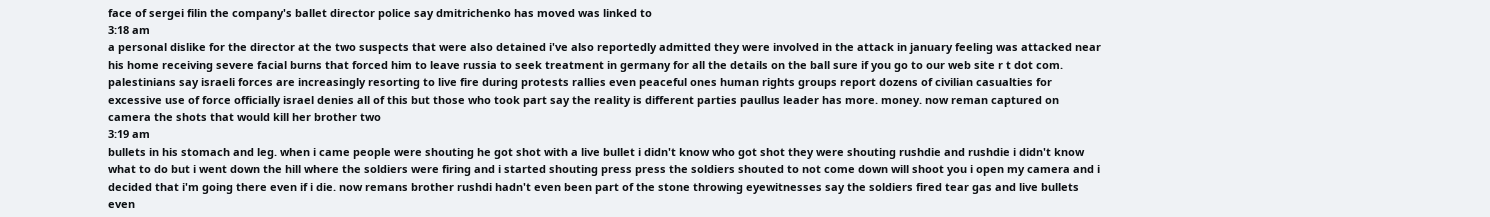face of sergei filin the company's ballet director police say dmitrichenko has moved was linked to
3:18 am
a personal dislike for the director at the two suspects that were also detained i've also reportedly admitted they were involved in the attack in january feeling was attacked near his home receiving severe facial burns that forced him to leave russia to seek treatment in germany for all the details on the ball sure if you go to our web site r t dot com. palestinians say israeli forces are increasingly resorting to live fire during protests rallies even peaceful ones human rights groups report dozens of civilian casualties for excessive use of force officially israel denies all of this but those who took part say the reality is different parties paullus leader has more. money. now reman captured on camera the shots that would kill her brother two
3:19 am
bullets in his stomach and leg. when i came people were shouting he got shot with a live bullet i didn't know who got shot they were shouting rushdie and rushdie i didn't know what to do but i went down the hill where the soldiers were firing and i started shouting press press the soldiers shouted to not come down will shoot you i open my camera and i decided that i'm going there even if i die. now remans brother rushdi hadn't even been part of the stone throwing eyewitnesses say the soldiers fired tear gas and live bullets even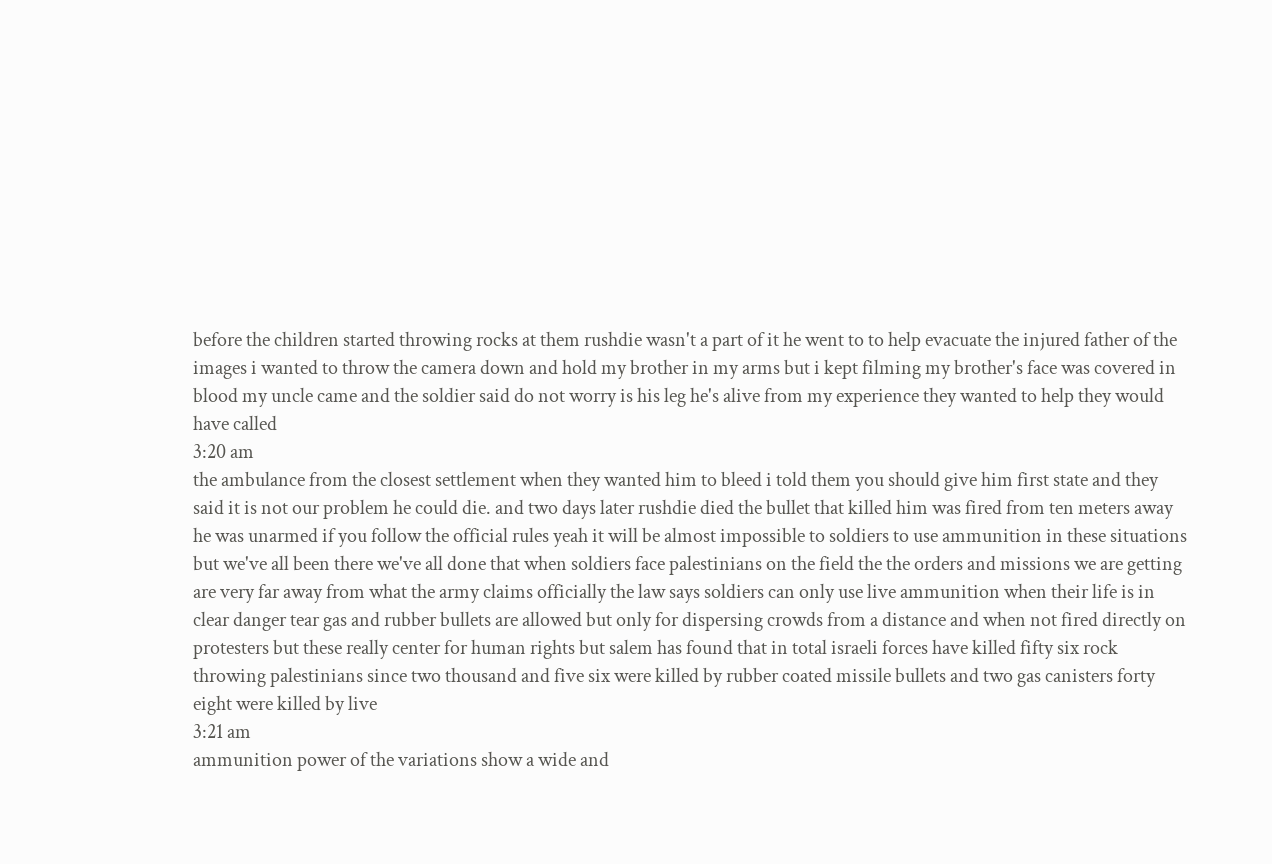before the children started throwing rocks at them rushdie wasn't a part of it he went to to help evacuate the injured father of the images i wanted to throw the camera down and hold my brother in my arms but i kept filming my brother's face was covered in blood my uncle came and the soldier said do not worry is his leg he's alive from my experience they wanted to help they would have called
3:20 am
the ambulance from the closest settlement when they wanted him to bleed i told them you should give him first state and they said it is not our problem he could die. and two days later rushdie died the bullet that killed him was fired from ten meters away he was unarmed if you follow the official rules yeah it will be almost impossible to soldiers to use ammunition in these situations but we've all been there we've all done that when soldiers face palestinians on the field the the orders and missions we are getting are very far away from what the army claims officially the law says soldiers can only use live ammunition when their life is in clear danger tear gas and rubber bullets are allowed but only for dispersing crowds from a distance and when not fired directly on protesters but these really center for human rights but salem has found that in total israeli forces have killed fifty six rock throwing palestinians since two thousand and five six were killed by rubber coated missile bullets and two gas canisters forty eight were killed by live
3:21 am
ammunition power of the variations show a wide and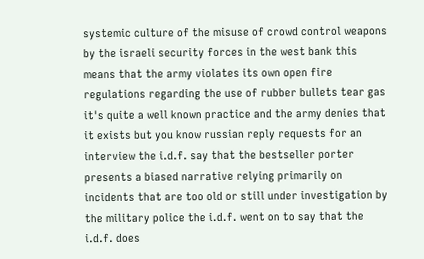systemic culture of the misuse of crowd control weapons by the israeli security forces in the west bank this means that the army violates its own open fire regulations regarding the use of rubber bullets tear gas it's quite a well known practice and the army denies that it exists but you know russian reply requests for an interview the i.d.f. say that the bestseller porter presents a biased narrative relying primarily on incidents that are too old or still under investigation by the military police the i.d.f. went on to say that the i.d.f. does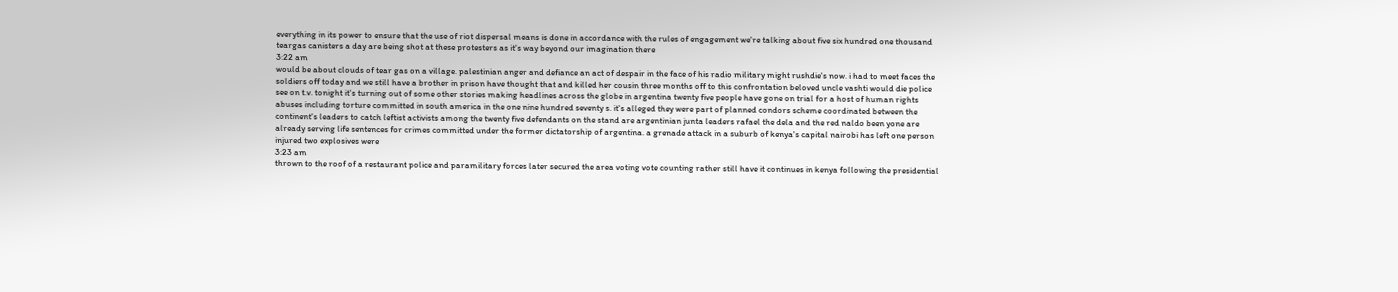everything in its power to ensure that the use of riot dispersal means is done in accordance with the rules of engagement we're talking about five six hundred one thousand teargas canisters a day are being shot at these protesters as it's way beyond our imagination there
3:22 am
would be about clouds of tear gas on a village. palestinian anger and defiance an act of despair in the face of his radio military might rushdie's now. i had to meet faces the soldiers off today and we still have a brother in prison have thought that and killed her cousin three months off to this confrontation beloved uncle vashti would die police see on t.v. tonight it's turning out of some other stories making headlines across the globe in argentina twenty five people have gone on trial for a host of human rights abuses including torture committed in south america in the one nine hundred seventy s. it's alleged they were part of planned condors scheme coordinated between the continent's leaders to catch leftist activists among the twenty five defendants on the stand are argentinian junta leaders rafael the dela and the red naldo been yone are already serving life sentences for crimes committed under the former dictatorship of argentina. a grenade attack in a suburb of kenya's capital nairobi has left one person injured two explosives were
3:23 am
thrown to the roof of a restaurant police and paramilitary forces later secured the area voting vote counting rather still have it continues in kenya following the presidential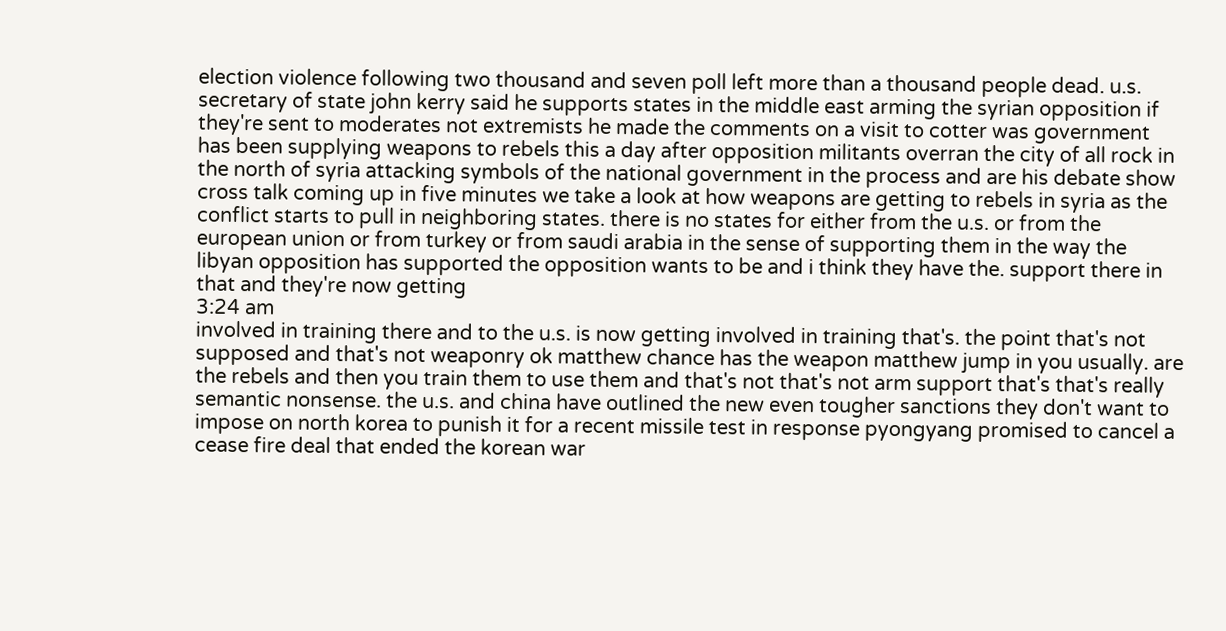election violence following two thousand and seven poll left more than a thousand people dead. u.s. secretary of state john kerry said he supports states in the middle east arming the syrian opposition if they're sent to moderates not extremists he made the comments on a visit to cotter was government has been supplying weapons to rebels this a day after opposition militants overran the city of all rock in the north of syria attacking symbols of the national government in the process and are his debate show cross talk coming up in five minutes we take a look at how weapons are getting to rebels in syria as the conflict starts to pull in neighboring states. there is no states for either from the u.s. or from the european union or from turkey or from saudi arabia in the sense of supporting them in the way the libyan opposition has supported the opposition wants to be and i think they have the. support there in that and they're now getting
3:24 am
involved in training there and to the u.s. is now getting involved in training that's. the point that's not supposed and that's not weaponry ok matthew chance has the weapon matthew jump in you usually. are the rebels and then you train them to use them and that's not that's not arm support that's that's really semantic nonsense. the u.s. and china have outlined the new even tougher sanctions they don't want to impose on north korea to punish it for a recent missile test in response pyongyang promised to cancel a cease fire deal that ended the korean war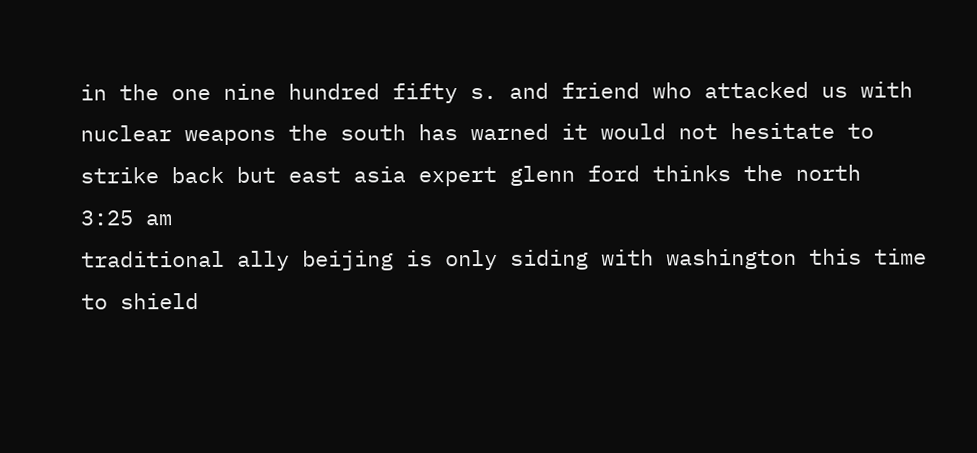in the one nine hundred fifty s. and friend who attacked us with nuclear weapons the south has warned it would not hesitate to strike back but east asia expert glenn ford thinks the north
3:25 am
traditional ally beijing is only siding with washington this time to shield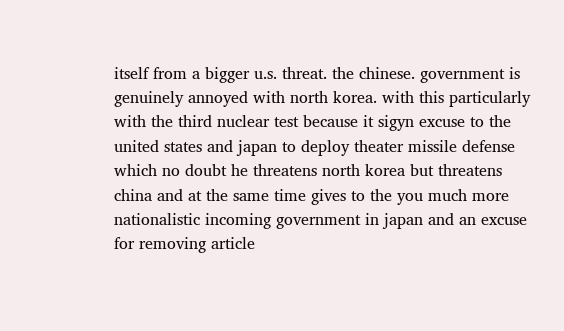itself from a bigger u.s. threat. the chinese. government is genuinely annoyed with north korea. with this particularly with the third nuclear test because it sigyn excuse to the united states and japan to deploy theater missile defense which no doubt he threatens north korea but threatens china and at the same time gives to the you much more nationalistic incoming government in japan and an excuse for removing article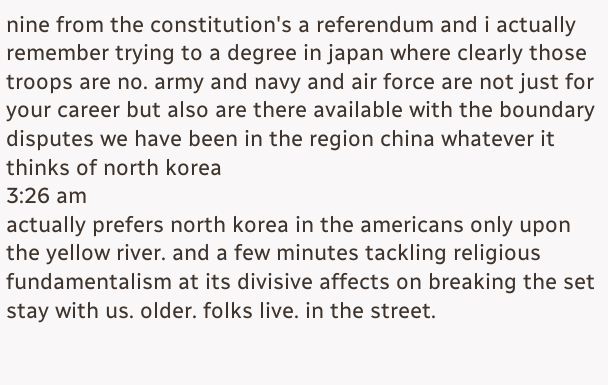nine from the constitution's a referendum and i actually remember trying to a degree in japan where clearly those troops are no. army and navy and air force are not just for your career but also are there available with the boundary disputes we have been in the region china whatever it thinks of north korea
3:26 am
actually prefers north korea in the americans only upon the yellow river. and a few minutes tackling religious fundamentalism at its divisive affects on breaking the set stay with us. older. folks live. in the street.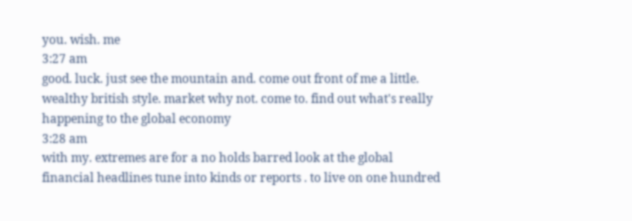you. wish. me
3:27 am
good. luck. just see the mountain and. come out front of me a little. wealthy british style. market why not. come to. find out what's really happening to the global economy
3:28 am
with my. extremes are for a no holds barred look at the global financial headlines tune into kinds or reports . to live on one hundred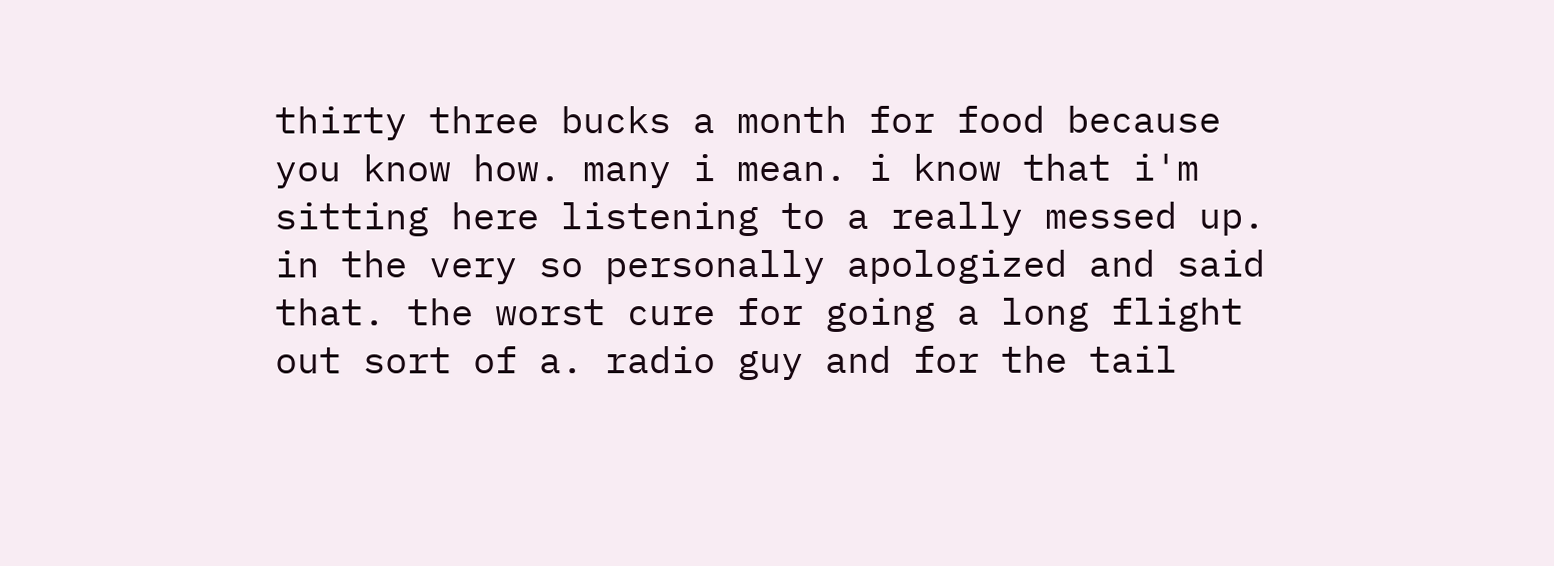thirty three bucks a month for food because you know how. many i mean. i know that i'm sitting here listening to a really messed up. in the very so personally apologized and said that. the worst cure for going a long flight out sort of a. radio guy and for the tail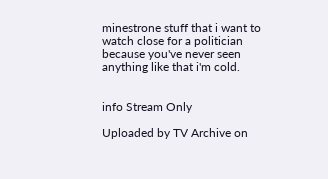minestrone stuff that i want to watch close for a politician because you've never seen anything like that i'm cold.


info Stream Only

Uploaded by TV Archive on